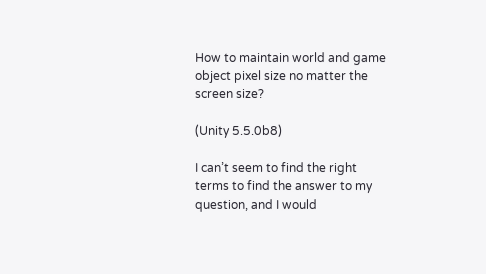How to maintain world and game object pixel size no matter the screen size?

(Unity 5.5.0b8)

I can’t seem to find the right terms to find the answer to my question, and I would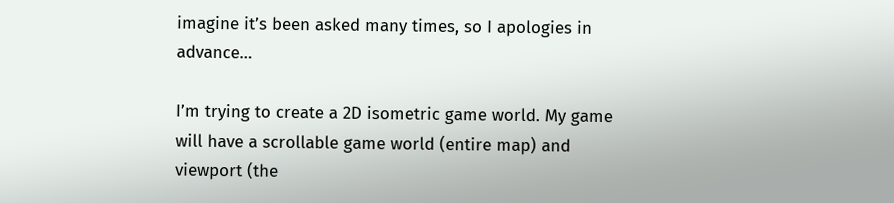imagine it’s been asked many times, so I apologies in advance…

I’m trying to create a 2D isometric game world. My game will have a scrollable game world (entire map) and viewport (the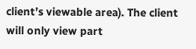client’s viewable area). The client will only view part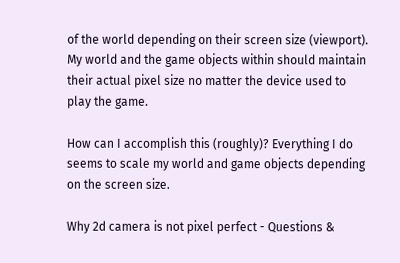of the world depending on their screen size (viewport). My world and the game objects within should maintain their actual pixel size no matter the device used to play the game.

How can I accomplish this (roughly)? Everything I do seems to scale my world and game objects depending on the screen size.

Why 2d camera is not pixel perfect - Questions &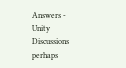Answers - Unity Discussions perhaps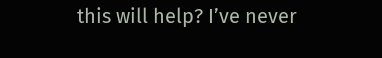this will help? I’ve never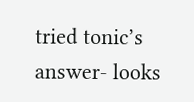tried tonic’s answer- looks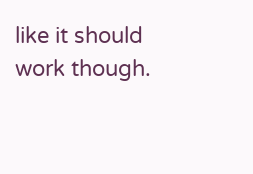like it should work though.